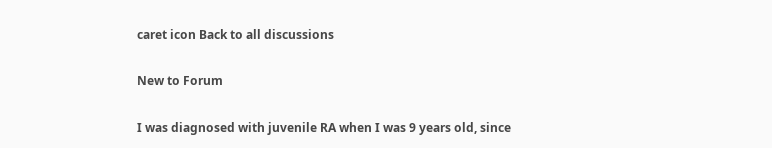caret icon Back to all discussions

New to Forum

I was diagnosed with juvenile RA when I was 9 years old, since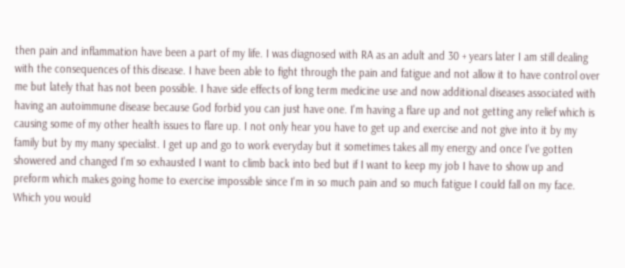then pain and inflammation have been a part of my life. I was diagnosed with RA as an adult and 30 + years later I am still dealing with the consequences of this disease. I have been able to fight through the pain and fatigue and not allow it to have control over me but lately that has not been possible. I have side effects of long term medicine use and now additional diseases associated with having an autoimmune disease because God forbid you can just have one. I'm having a flare up and not getting any relief which is causing some of my other health issues to flare up. I not only hear you have to get up and exercise and not give into it by my family but by my many specialist. I get up and go to work everyday but it sometimes takes all my energy and once I've gotten showered and changed I'm so exhausted I want to climb back into bed but if I want to keep my job I have to show up and preform which makes going home to exercise impossible since I'm in so much pain and so much fatigue I could fall on my face. Which you would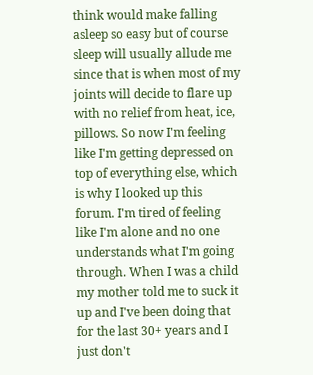think would make falling asleep so easy but of course sleep will usually allude me since that is when most of my joints will decide to flare up with no relief from heat, ice, pillows. So now I'm feeling like I'm getting depressed on top of everything else, which is why I looked up this forum. I'm tired of feeling like I'm alone and no one understands what I'm going through. When I was a child my mother told me to suck it up and I've been doing that for the last 30+ years and I just don't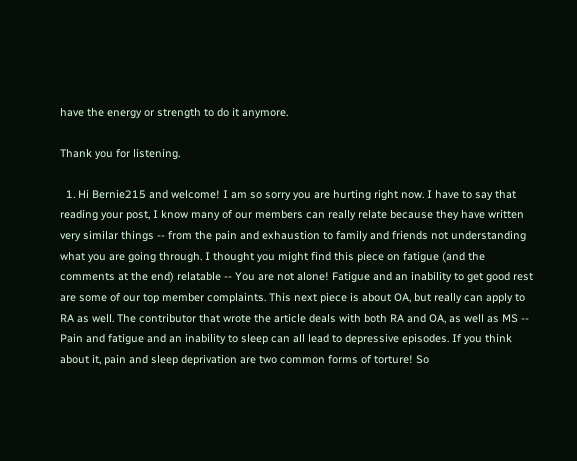have the energy or strength to do it anymore.

Thank you for listening.

  1. Hi Bernie215 and welcome! I am so sorry you are hurting right now. I have to say that reading your post, I know many of our members can really relate because they have written very similar things -- from the pain and exhaustion to family and friends not understanding what you are going through. I thought you might find this piece on fatigue (and the comments at the end) relatable -- You are not alone! Fatigue and an inability to get good rest are some of our top member complaints. This next piece is about OA, but really can apply to RA as well. The contributor that wrote the article deals with both RA and OA, as well as MS -- Pain and fatigue and an inability to sleep can all lead to depressive episodes. If you think about it, pain and sleep deprivation are two common forms of torture! So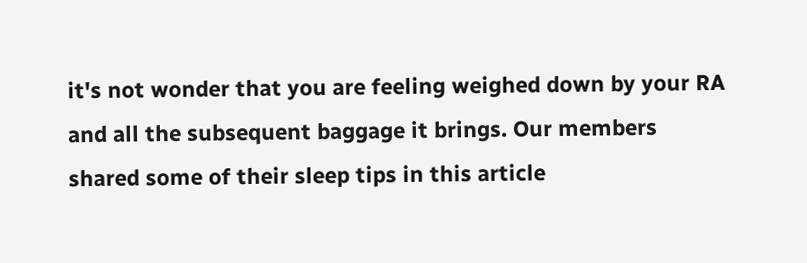it's not wonder that you are feeling weighed down by your RA and all the subsequent baggage it brings. Our members shared some of their sleep tips in this article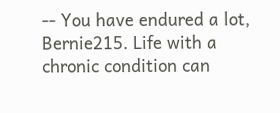-- You have endured a lot, Bernie215. Life with a chronic condition can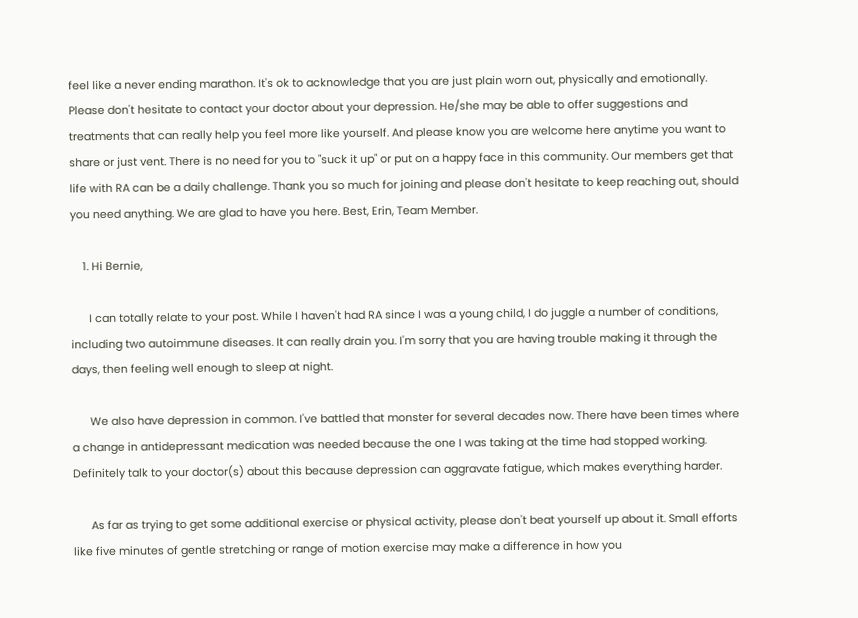feel like a never ending marathon. It's ok to acknowledge that you are just plain worn out, physically and emotionally. Please don't hesitate to contact your doctor about your depression. He/she may be able to offer suggestions and treatments that can really help you feel more like yourself. And please know you are welcome here anytime you want to share or just vent. There is no need for you to "suck it up" or put on a happy face in this community. Our members get that life with RA can be a daily challenge. Thank you so much for joining and please don't hesitate to keep reaching out, should you need anything. We are glad to have you here. Best, Erin, Team Member.

    1. Hi Bernie,

      I can totally relate to your post. While I haven't had RA since I was a young child, I do juggle a number of conditions, including two autoimmune diseases. It can really drain you. I'm sorry that you are having trouble making it through the days, then feeling well enough to sleep at night.

      We also have depression in common. I've battled that monster for several decades now. There have been times where a change in antidepressant medication was needed because the one I was taking at the time had stopped working. Definitely talk to your doctor(s) about this because depression can aggravate fatigue, which makes everything harder.

      As far as trying to get some additional exercise or physical activity, please don't beat yourself up about it. Small efforts like five minutes of gentle stretching or range of motion exercise may make a difference in how you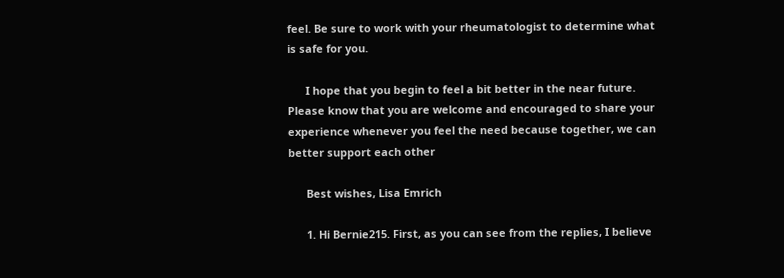feel. Be sure to work with your rheumatologist to determine what is safe for you.

      I hope that you begin to feel a bit better in the near future. Please know that you are welcome and encouraged to share your experience whenever you feel the need because together, we can better support each other

      Best wishes, Lisa Emrich

      1. Hi Bernie215. First, as you can see from the replies, I believe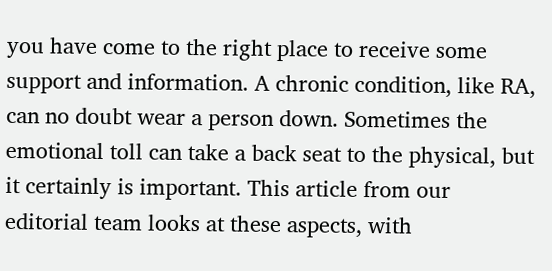you have come to the right place to receive some support and information. A chronic condition, like RA, can no doubt wear a person down. Sometimes the emotional toll can take a back seat to the physical, but it certainly is important. This article from our editorial team looks at these aspects, with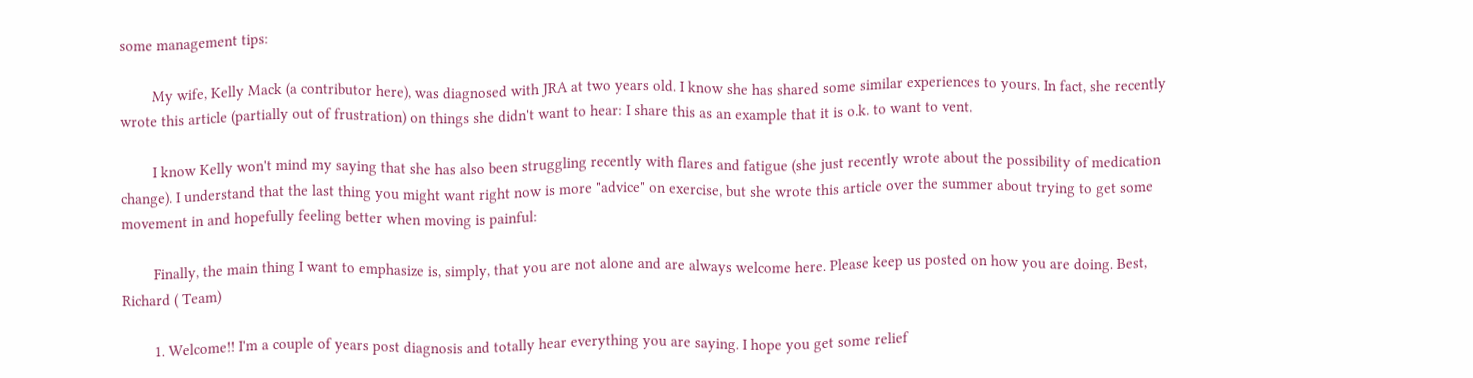some management tips:

        My wife, Kelly Mack (a contributor here), was diagnosed with JRA at two years old. I know she has shared some similar experiences to yours. In fact, she recently wrote this article (partially out of frustration) on things she didn't want to hear: I share this as an example that it is o.k. to want to vent.

        I know Kelly won't mind my saying that she has also been struggling recently with flares and fatigue (she just recently wrote about the possibility of medication change). I understand that the last thing you might want right now is more "advice" on exercise, but she wrote this article over the summer about trying to get some movement in and hopefully feeling better when moving is painful:

        Finally, the main thing I want to emphasize is, simply, that you are not alone and are always welcome here. Please keep us posted on how you are doing. Best, Richard ( Team)

        1. Welcome!! I'm a couple of years post diagnosis and totally hear everything you are saying. I hope you get some relief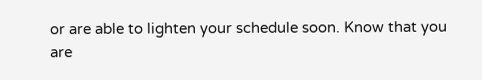or are able to lighten your schedule soon. Know that you are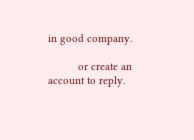in good company.

          or create an account to reply.